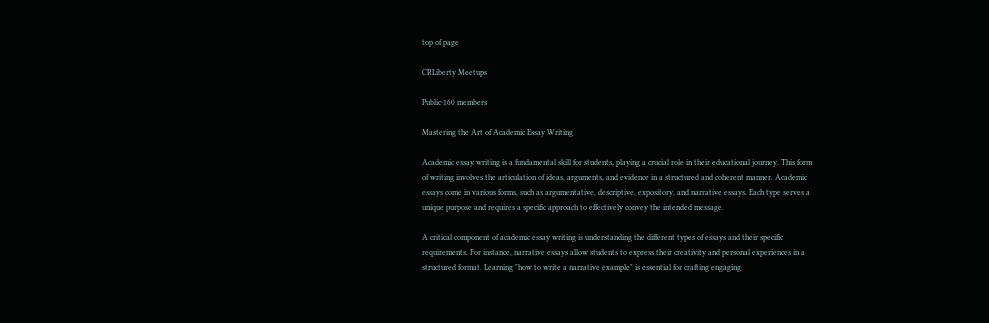top of page

CRLiberty Meetups

Public·160 members

Mastering the Art of Academic Essay Writing

Academic essay writing is a fundamental skill for students, playing a crucial role in their educational journey. This form of writing involves the articulation of ideas, arguments, and evidence in a structured and coherent manner. Academic essays come in various forms, such as argumentative, descriptive, expository, and narrative essays. Each type serves a unique purpose and requires a specific approach to effectively convey the intended message.

A critical component of academic essay writing is understanding the different types of essays and their specific requirements. For instance, narrative essays allow students to express their creativity and personal experiences in a structured format. Learning "how to write a narrative example" is essential for crafting engaging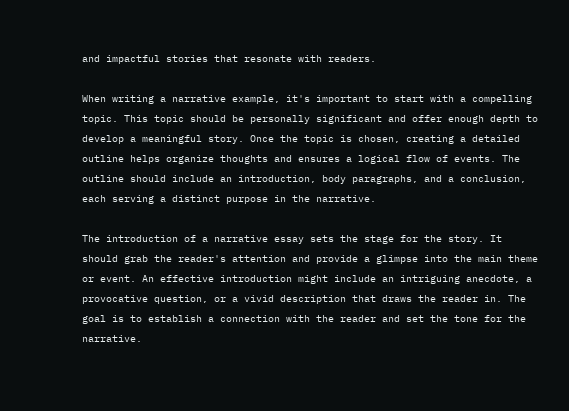and impactful stories that resonate with readers.

When writing a narrative example, it's important to start with a compelling topic. This topic should be personally significant and offer enough depth to develop a meaningful story. Once the topic is chosen, creating a detailed outline helps organize thoughts and ensures a logical flow of events. The outline should include an introduction, body paragraphs, and a conclusion, each serving a distinct purpose in the narrative.

The introduction of a narrative essay sets the stage for the story. It should grab the reader's attention and provide a glimpse into the main theme or event. An effective introduction might include an intriguing anecdote, a provocative question, or a vivid description that draws the reader in. The goal is to establish a connection with the reader and set the tone for the narrative.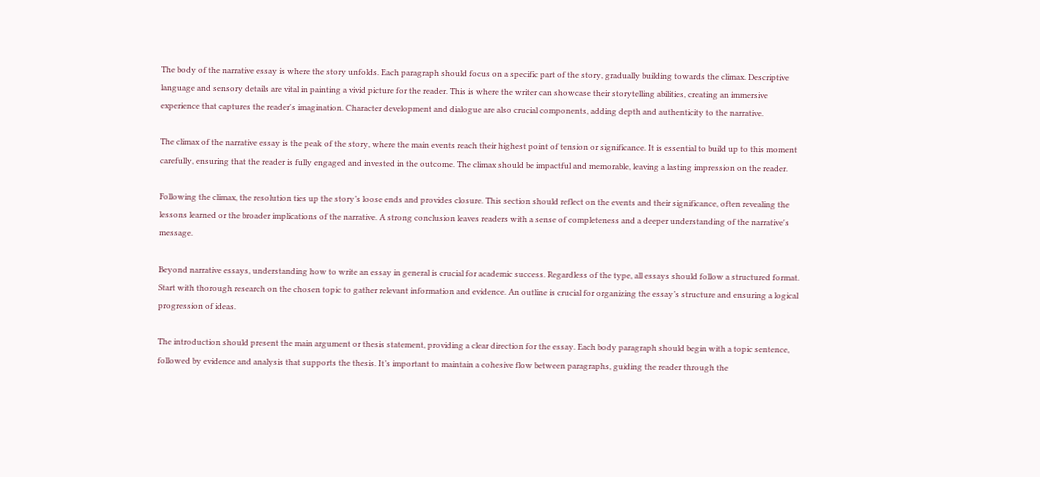The body of the narrative essay is where the story unfolds. Each paragraph should focus on a specific part of the story, gradually building towards the climax. Descriptive language and sensory details are vital in painting a vivid picture for the reader. This is where the writer can showcase their storytelling abilities, creating an immersive experience that captures the reader's imagination. Character development and dialogue are also crucial components, adding depth and authenticity to the narrative.

The climax of the narrative essay is the peak of the story, where the main events reach their highest point of tension or significance. It is essential to build up to this moment carefully, ensuring that the reader is fully engaged and invested in the outcome. The climax should be impactful and memorable, leaving a lasting impression on the reader.

Following the climax, the resolution ties up the story’s loose ends and provides closure. This section should reflect on the events and their significance, often revealing the lessons learned or the broader implications of the narrative. A strong conclusion leaves readers with a sense of completeness and a deeper understanding of the narrative's message.

Beyond narrative essays, understanding how to write an essay in general is crucial for academic success. Regardless of the type, all essays should follow a structured format. Start with thorough research on the chosen topic to gather relevant information and evidence. An outline is crucial for organizing the essay’s structure and ensuring a logical progression of ideas.

The introduction should present the main argument or thesis statement, providing a clear direction for the essay. Each body paragraph should begin with a topic sentence, followed by evidence and analysis that supports the thesis. It’s important to maintain a cohesive flow between paragraphs, guiding the reader through the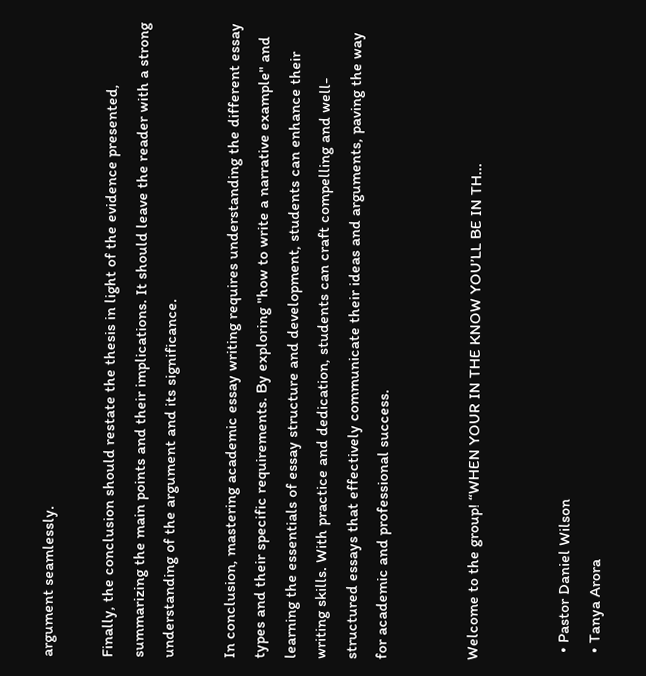argument seamlessly.

Finally, the conclusion should restate the thesis in light of the evidence presented, summarizing the main points and their implications. It should leave the reader with a strong understanding of the argument and its significance.

In conclusion, mastering academic essay writing requires understanding the different essay types and their specific requirements. By exploring "how to write a narrative example" and learning the essentials of essay structure and development, students can enhance their writing skills. With practice and dedication, students can craft compelling and well-structured essays that effectively communicate their ideas and arguments, paving the way for academic and professional success.


Welcome to the group! “WHEN YOUR IN THE KNOW YOU’LL BE IN TH...


  • Pastor Daniel Wilson
  • Tanya Arora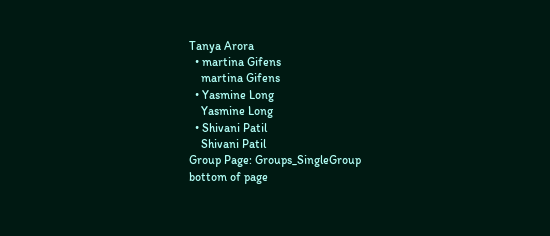Tanya Arora
  • martina Gifens
    martina Gifens
  • Yasmine Long
    Yasmine Long
  • Shivani Patil
    Shivani Patil
Group Page: Groups_SingleGroup
bottom of page